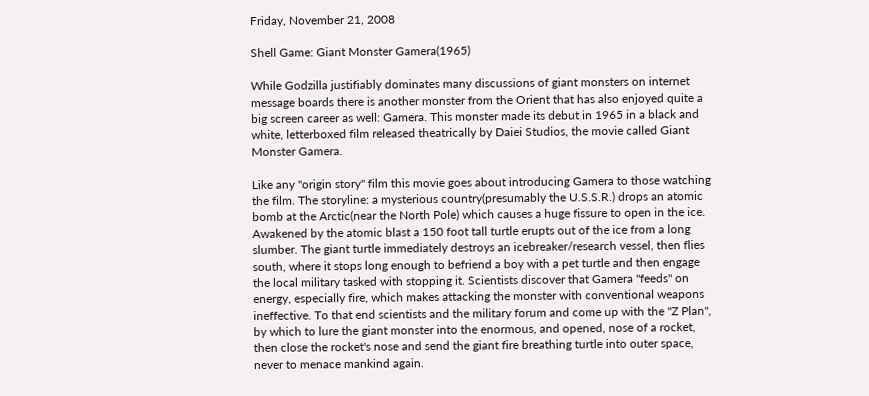Friday, November 21, 2008

Shell Game: Giant Monster Gamera(1965)

While Godzilla justifiably dominates many discussions of giant monsters on internet message boards there is another monster from the Orient that has also enjoyed quite a big screen career as well: Gamera. This monster made its debut in 1965 in a black and white, letterboxed film released theatrically by Daiei Studios, the movie called Giant Monster Gamera.

Like any "origin story" film this movie goes about introducing Gamera to those watching the film. The storyline: a mysterious country(presumably the U.S.S.R.) drops an atomic bomb at the Arctic(near the North Pole) which causes a huge fissure to open in the ice. Awakened by the atomic blast a 150 foot tall turtle erupts out of the ice from a long slumber. The giant turtle immediately destroys an icebreaker/research vessel, then flies south, where it stops long enough to befriend a boy with a pet turtle and then engage the local military tasked with stopping it. Scientists discover that Gamera "feeds" on energy, especially fire, which makes attacking the monster with conventional weapons ineffective. To that end scientists and the military forum and come up with the "Z Plan", by which to lure the giant monster into the enormous, and opened, nose of a rocket, then close the rocket's nose and send the giant fire breathing turtle into outer space, never to menace mankind again.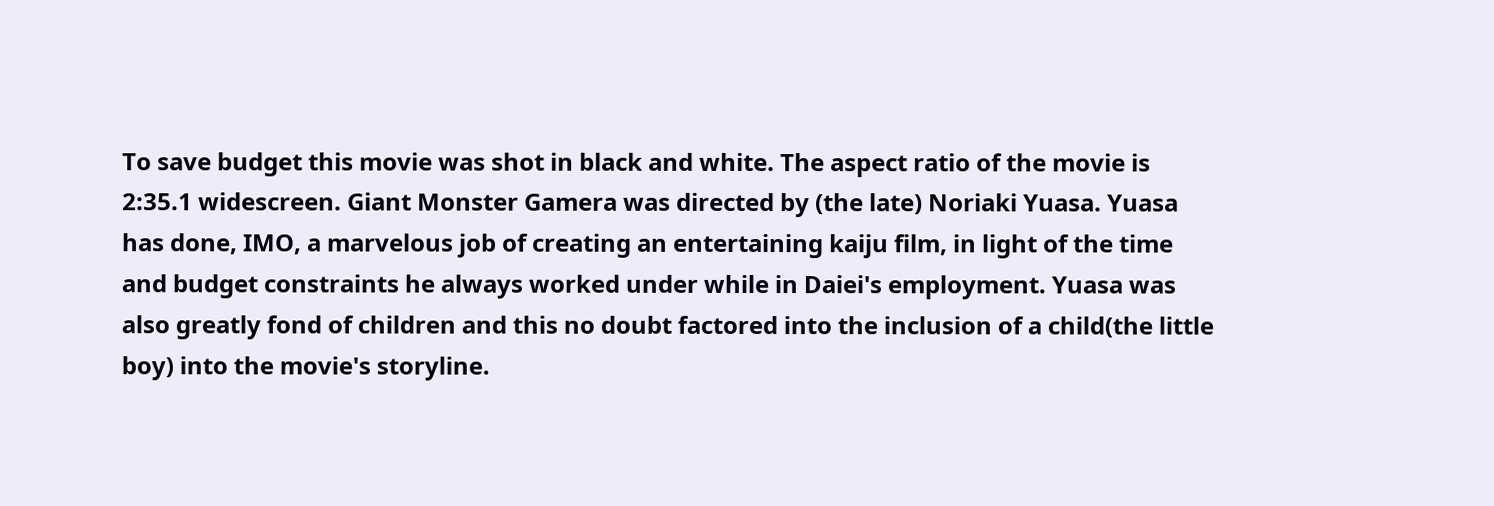To save budget this movie was shot in black and white. The aspect ratio of the movie is 2:35.1 widescreen. Giant Monster Gamera was directed by (the late) Noriaki Yuasa. Yuasa has done, IMO, a marvelous job of creating an entertaining kaiju film, in light of the time and budget constraints he always worked under while in Daiei's employment. Yuasa was also greatly fond of children and this no doubt factored into the inclusion of a child(the little boy) into the movie's storyline.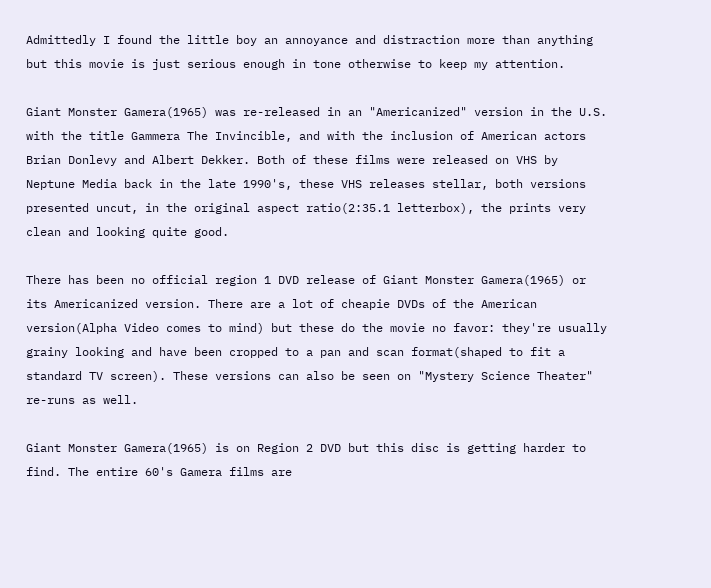Admittedly I found the little boy an annoyance and distraction more than anything but this movie is just serious enough in tone otherwise to keep my attention.

Giant Monster Gamera(1965) was re-released in an "Americanized" version in the U.S. with the title Gammera The Invincible, and with the inclusion of American actors Brian Donlevy and Albert Dekker. Both of these films were released on VHS by Neptune Media back in the late 1990's, these VHS releases stellar, both versions presented uncut, in the original aspect ratio(2:35.1 letterbox), the prints very clean and looking quite good.

There has been no official region 1 DVD release of Giant Monster Gamera(1965) or its Americanized version. There are a lot of cheapie DVDs of the American version(Alpha Video comes to mind) but these do the movie no favor: they're usually grainy looking and have been cropped to a pan and scan format(shaped to fit a standard TV screen). These versions can also be seen on "Mystery Science Theater" re-runs as well.

Giant Monster Gamera(1965) is on Region 2 DVD but this disc is getting harder to find. The entire 60's Gamera films are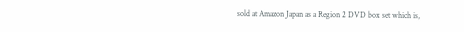sold at Amazon Japan as a Region 2 DVD box set which is,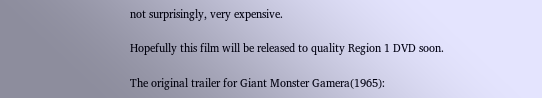not surprisingly, very expensive.

Hopefully this film will be released to quality Region 1 DVD soon.

The original trailer for Giant Monster Gamera(1965):